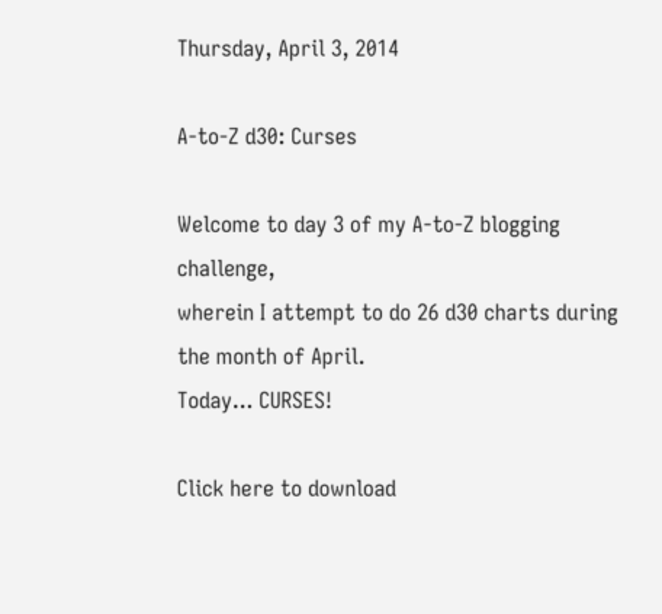Thursday, April 3, 2014

A-to-Z d30: Curses

Welcome to day 3 of my A-to-Z blogging challenge,
wherein I attempt to do 26 d30 charts during the month of April.
Today... CURSES!

Click here to download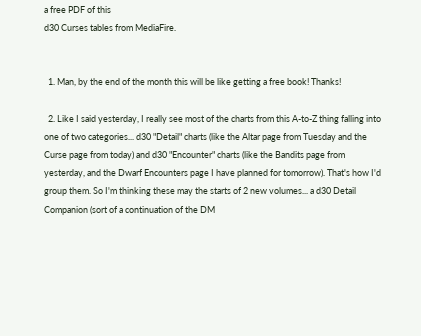a free PDF of this
d30 Curses tables from MediaFire.


  1. Man, by the end of the month this will be like getting a free book! Thanks!

  2. Like I said yesterday, I really see most of the charts from this A-to-Z thing falling into one of two categories... d30 "Detail" charts (like the Altar page from Tuesday and the Curse page from today) and d30 "Encounter" charts (like the Bandits page from yesterday, and the Dwarf Encounters page I have planned for tomorrow). That's how I'd group them. So I'm thinking these may the starts of 2 new volumes... a d30 Detail Companion (sort of a continuation of the DM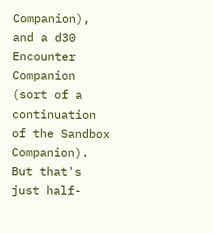Companion), and a d30 Encounter Companion (sort of a continuation of the Sandbox Companion). But that's just half-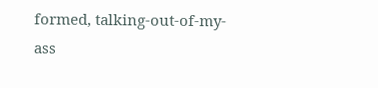formed, talking-out-of-my-ass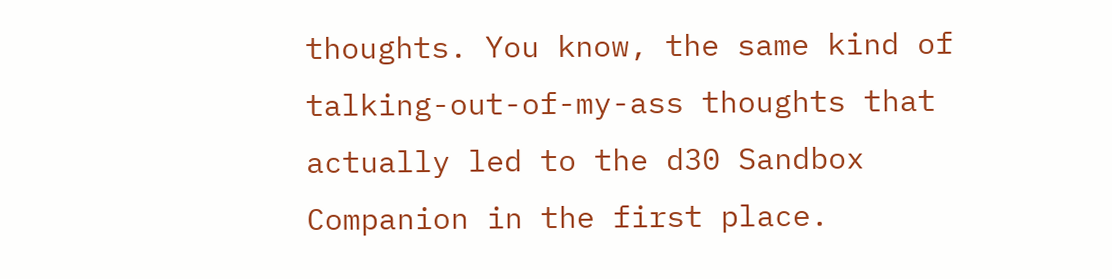thoughts. You know, the same kind of talking-out-of-my-ass thoughts that actually led to the d30 Sandbox Companion in the first place.